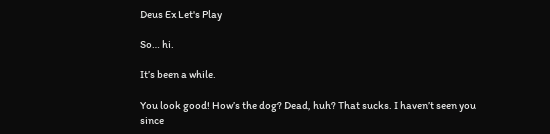Deus Ex Let's Play

So… hi.

It’s been a while.

You look good! How’s the dog? Dead, huh? That sucks. I haven’t seen you since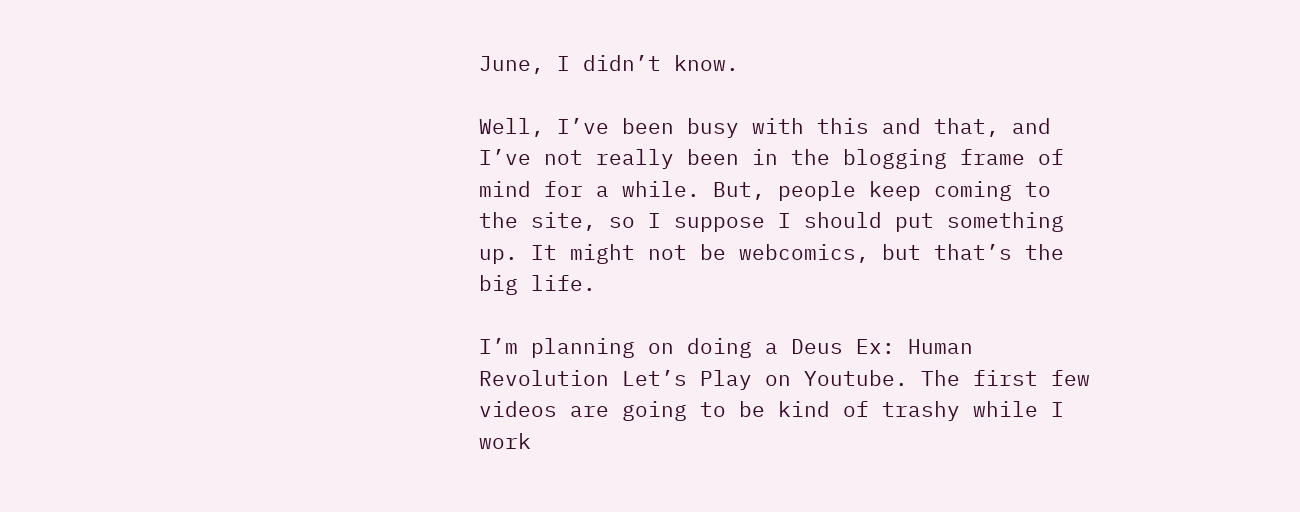June, I didn’t know.

Well, I’ve been busy with this and that, and I’ve not really been in the blogging frame of mind for a while. But, people keep coming to the site, so I suppose I should put something up. It might not be webcomics, but that’s the big life.

I’m planning on doing a Deus Ex: Human Revolution Let’s Play on Youtube. The first few videos are going to be kind of trashy while I work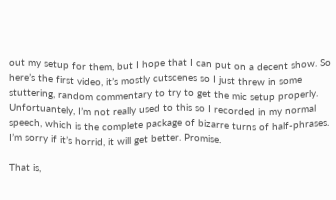out my setup for them, but I hope that I can put on a decent show. So here’s the first video, it’s mostly cutscenes so I just threw in some stuttering, random commentary to try to get the mic setup properly. Unfortuantely, I’m not really used to this so I recorded in my normal speech, which is the complete package of bizarre turns of half-phrases. I’m sorry if it’s horrid, it will get better. Promise.

That is,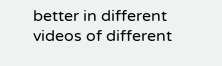better in different videos of different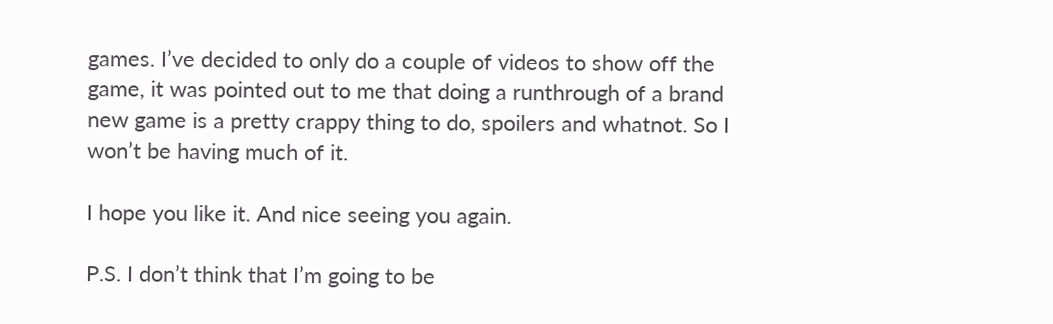games. I’ve decided to only do a couple of videos to show off the game, it was pointed out to me that doing a runthrough of a brand new game is a pretty crappy thing to do, spoilers and whatnot. So I won’t be having much of it.

I hope you like it. And nice seeing you again.

P.S. I don’t think that I’m going to be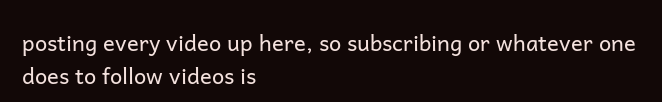posting every video up here, so subscribing or whatever one does to follow videos is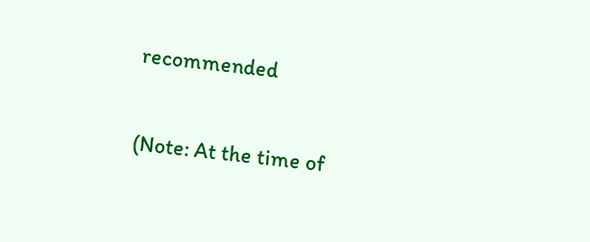recommended

(Note: At the time of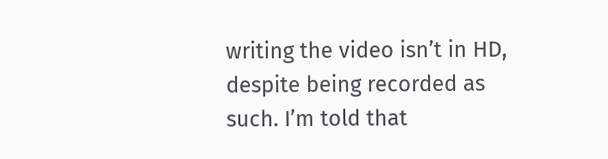writing the video isn’t in HD, despite being recorded as such. I’m told that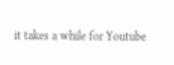it takes a while for Youtube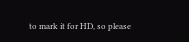to mark it for HD, so please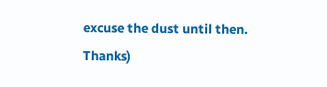excuse the dust until then. Thanks)